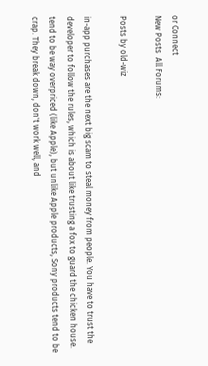or Connect
New Posts  All Forums:

Posts by old-wiz

in-app purchases are the next big scam to steal money from people. You have to trust the developer to follow the rules, which is about like trusting a fox to guard the chicken house.
tend to be way overpriced (like Apple), but unlike Apple products, Sony products tend to be crap. They break down, don't work well, and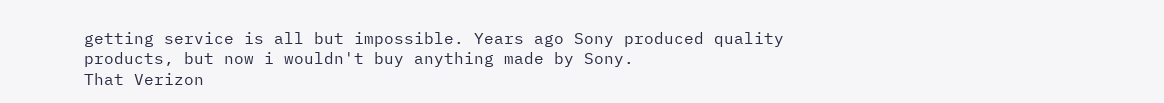getting service is all but impossible. Years ago Sony produced quality products, but now i wouldn't buy anything made by Sony.
That Verizon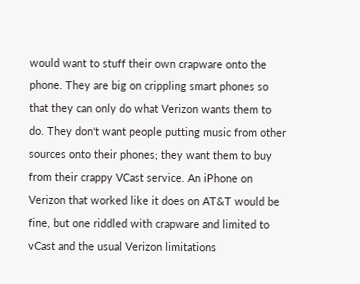would want to stuff their own crapware onto the phone. They are big on crippling smart phones so that they can only do what Verizon wants them to do. They don't want people putting music from other sources onto their phones; they want them to buy from their crappy VCast service. An iPhone on Verizon that worked like it does on AT&T would be fine, but one riddled with crapware and limited to vCast and the usual Verizon limitations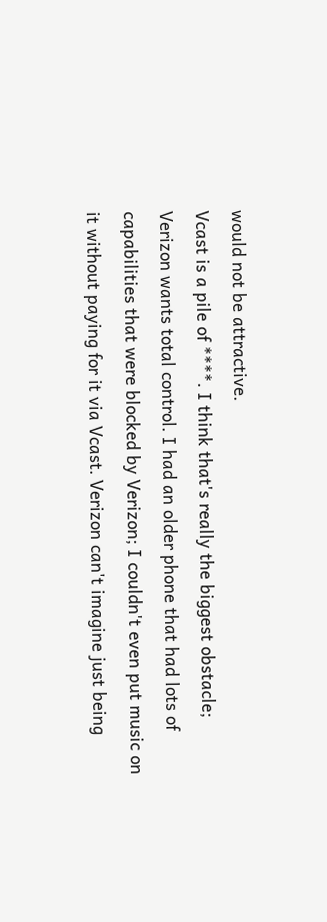would not be attractive.
Vcast is a pile of ****. I think that's really the biggest obstacle; Verizon wants total control. I had an older phone that had lots of capabilities that were blocked by Verizon; I couldn't even put music on it without paying for it via Vcast. Verizon can't imagine just being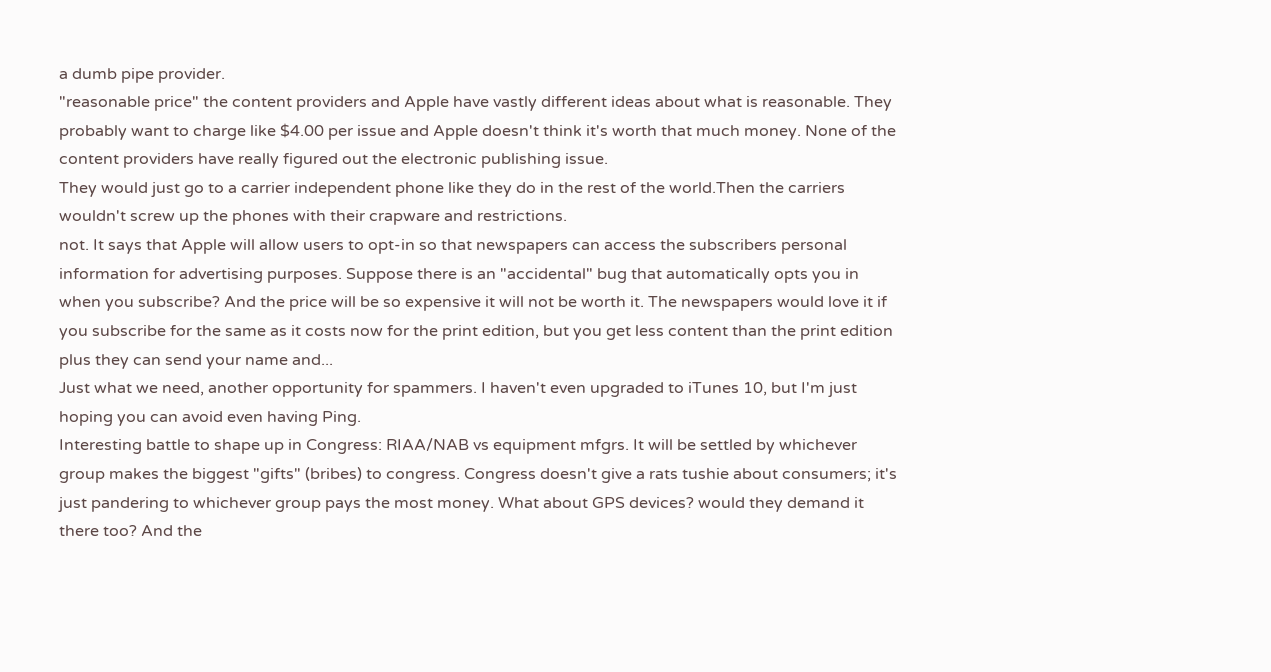a dumb pipe provider.
"reasonable price" the content providers and Apple have vastly different ideas about what is reasonable. They probably want to charge like $4.00 per issue and Apple doesn't think it's worth that much money. None of the content providers have really figured out the electronic publishing issue.
They would just go to a carrier independent phone like they do in the rest of the world.Then the carriers wouldn't screw up the phones with their crapware and restrictions.
not. It says that Apple will allow users to opt-in so that newspapers can access the subscribers personal information for advertising purposes. Suppose there is an "accidental" bug that automatically opts you in when you subscribe? And the price will be so expensive it will not be worth it. The newspapers would love it if you subscribe for the same as it costs now for the print edition, but you get less content than the print edition plus they can send your name and...
Just what we need, another opportunity for spammers. I haven't even upgraded to iTunes 10, but I'm just hoping you can avoid even having Ping.
Interesting battle to shape up in Congress: RIAA/NAB vs equipment mfgrs. It will be settled by whichever group makes the biggest "gifts" (bribes) to congress. Congress doesn't give a rats tushie about consumers; it's just pandering to whichever group pays the most money. What about GPS devices? would they demand it there too? And the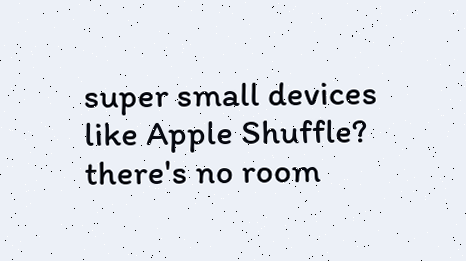super small devices like Apple Shuffle? there's no room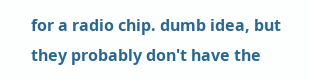for a radio chip. dumb idea, but they probably don't have the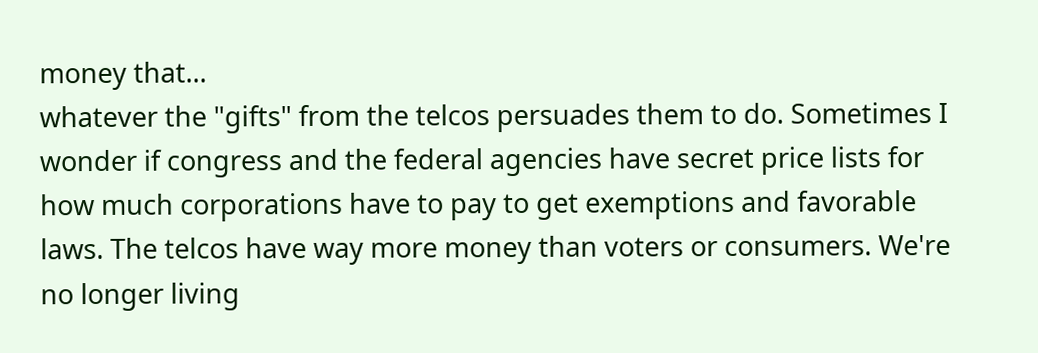money that...
whatever the "gifts" from the telcos persuades them to do. Sometimes I wonder if congress and the federal agencies have secret price lists for how much corporations have to pay to get exemptions and favorable laws. The telcos have way more money than voters or consumers. We're no longer living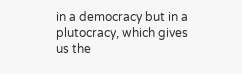in a democracy but in a plutocracy, which gives us the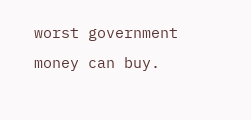worst government money can buy.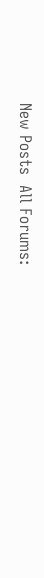New Posts  All Forums: